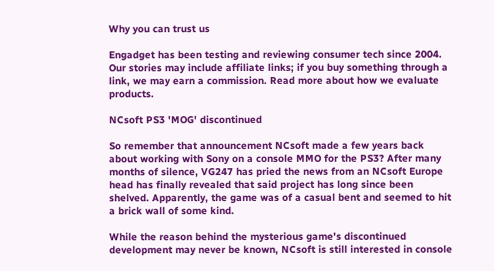Why you can trust us

Engadget has been testing and reviewing consumer tech since 2004. Our stories may include affiliate links; if you buy something through a link, we may earn a commission. Read more about how we evaluate products.

NCsoft PS3 'MOG' discontinued

So remember that announcement NCsoft made a few years back about working with Sony on a console MMO for the PS3? After many months of silence, VG247 has pried the news from an NCsoft Europe head has finally revealed that said project has long since been shelved. Apparently, the game was of a casual bent and seemed to hit a brick wall of some kind.

While the reason behind the mysterious game's discontinued development may never be known, NCsoft is still interested in console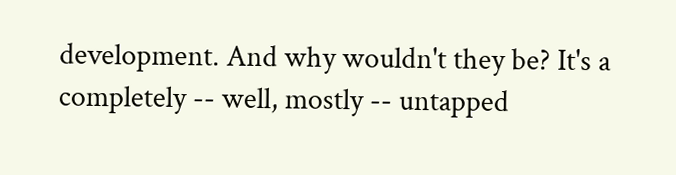development. And why wouldn't they be? It's a completely -- well, mostly -- untapped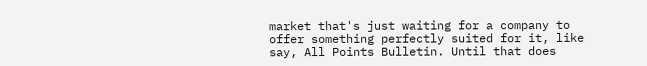market that's just waiting for a company to offer something perfectly suited for it, like say, All Points Bulletin. Until that does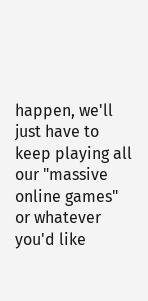happen, we'll just have to keep playing all our "massive online games" or whatever you'd like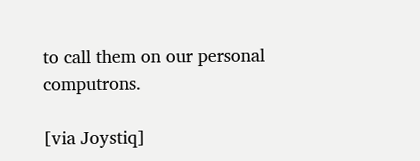to call them on our personal computrons.

[via Joystiq]